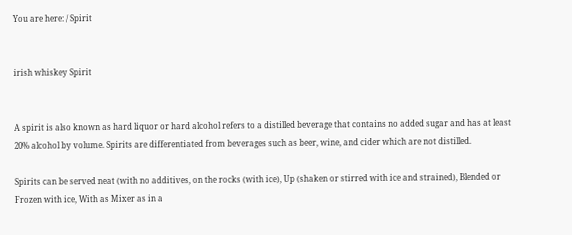You are here: / Spirit


irish whiskey Spirit


A spirit is also known as hard liquor or hard alcohol refers to a distilled beverage that contains no added sugar and has at least 20% alcohol by volume. Spirits are differentiated from beverages such as beer, wine, and cider which are not distilled.

Spirits can be served neat (with no additives, on the rocks (with ice), Up (shaken or stirred with ice and strained), Blended or Frozen with ice, With as Mixer as in a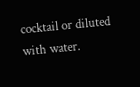cocktail or diluted with water.